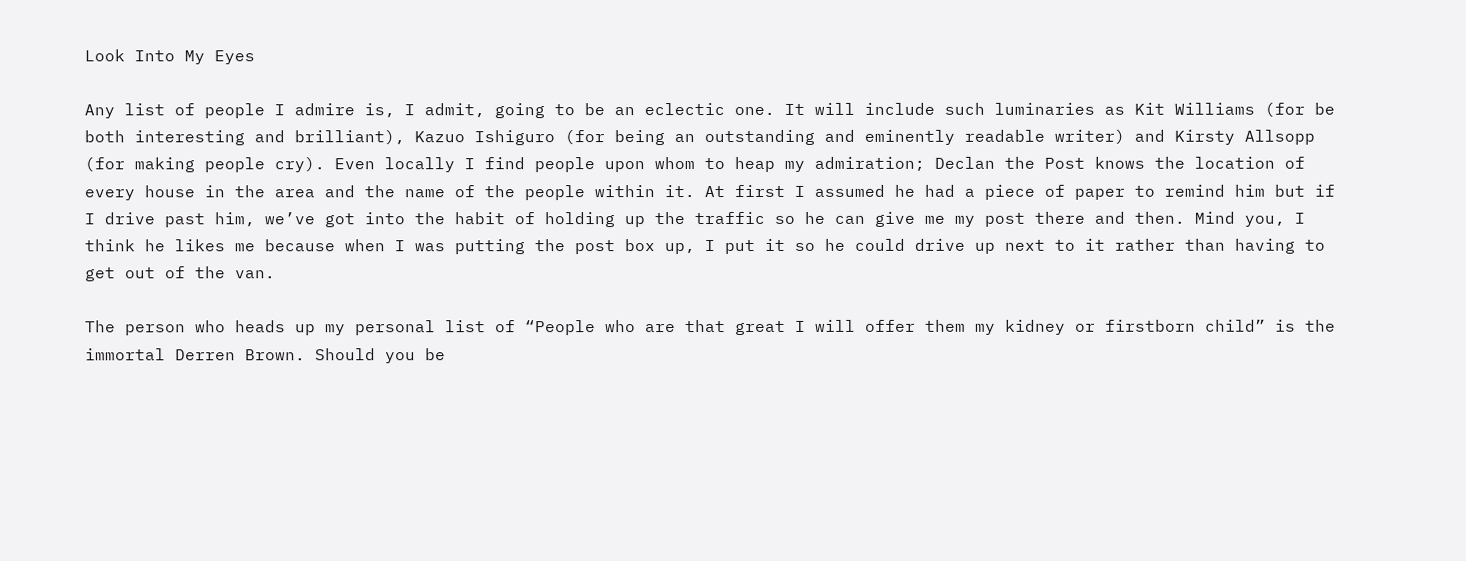Look Into My Eyes

Any list of people I admire is, I admit, going to be an eclectic one. It will include such luminaries as Kit Williams (for be both interesting and brilliant), Kazuo Ishiguro (for being an outstanding and eminently readable writer) and Kirsty Allsopp (for making people cry). Even locally I find people upon whom to heap my admiration; Declan the Post knows the location of every house in the area and the name of the people within it. At first I assumed he had a piece of paper to remind him but if I drive past him, we’ve got into the habit of holding up the traffic so he can give me my post there and then. Mind you, I think he likes me because when I was putting the post box up, I put it so he could drive up next to it rather than having to get out of the van.

The person who heads up my personal list of “People who are that great I will offer them my kidney or firstborn child” is the immortal Derren Brown. Should you be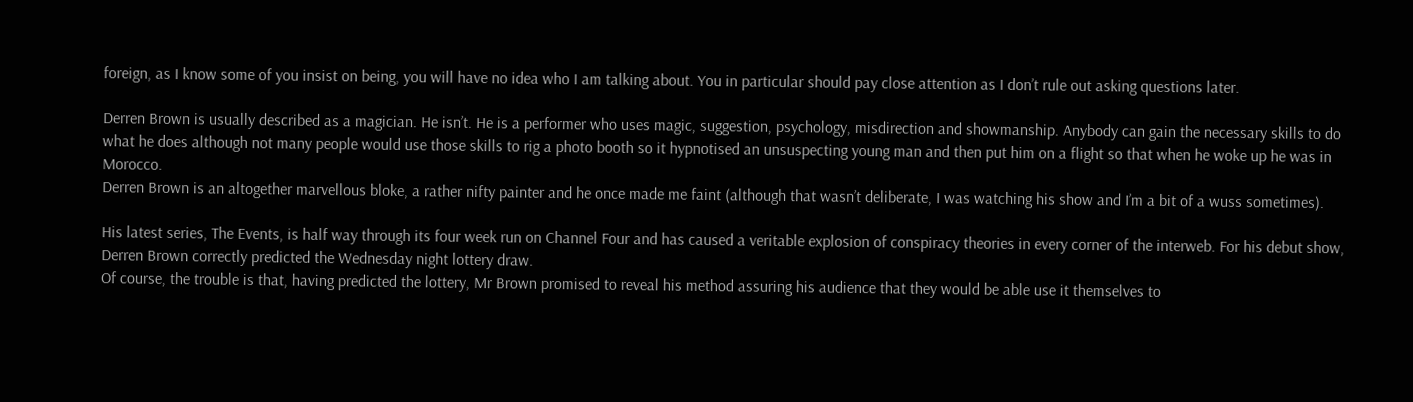foreign, as I know some of you insist on being, you will have no idea who I am talking about. You in particular should pay close attention as I don’t rule out asking questions later.

Derren Brown is usually described as a magician. He isn’t. He is a performer who uses magic, suggestion, psychology, misdirection and showmanship. Anybody can gain the necessary skills to do what he does although not many people would use those skills to rig a photo booth so it hypnotised an unsuspecting young man and then put him on a flight so that when he woke up he was in Morocco.
Derren Brown is an altogether marvellous bloke, a rather nifty painter and he once made me faint (although that wasn’t deliberate, I was watching his show and I’m a bit of a wuss sometimes).

His latest series, The Events, is half way through its four week run on Channel Four and has caused a veritable explosion of conspiracy theories in every corner of the interweb. For his debut show, Derren Brown correctly predicted the Wednesday night lottery draw.
Of course, the trouble is that, having predicted the lottery, Mr Brown promised to reveal his method assuring his audience that they would be able use it themselves to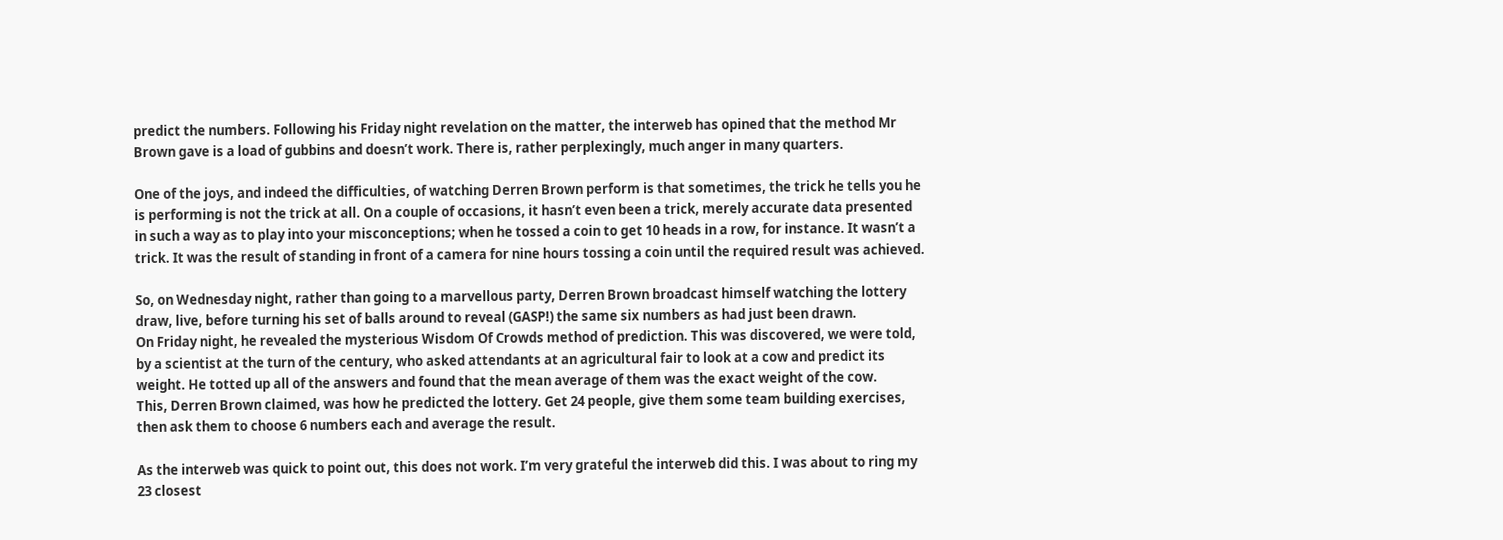predict the numbers. Following his Friday night revelation on the matter, the interweb has opined that the method Mr Brown gave is a load of gubbins and doesn’t work. There is, rather perplexingly, much anger in many quarters.

One of the joys, and indeed the difficulties, of watching Derren Brown perform is that sometimes, the trick he tells you he is performing is not the trick at all. On a couple of occasions, it hasn’t even been a trick, merely accurate data presented in such a way as to play into your misconceptions; when he tossed a coin to get 10 heads in a row, for instance. It wasn’t a trick. It was the result of standing in front of a camera for nine hours tossing a coin until the required result was achieved.

So, on Wednesday night, rather than going to a marvellous party, Derren Brown broadcast himself watching the lottery draw, live, before turning his set of balls around to reveal (GASP!) the same six numbers as had just been drawn.
On Friday night, he revealed the mysterious Wisdom Of Crowds method of prediction. This was discovered, we were told, by a scientist at the turn of the century, who asked attendants at an agricultural fair to look at a cow and predict its weight. He totted up all of the answers and found that the mean average of them was the exact weight of the cow.
This, Derren Brown claimed, was how he predicted the lottery. Get 24 people, give them some team building exercises, then ask them to choose 6 numbers each and average the result.

As the interweb was quick to point out, this does not work. I’m very grateful the interweb did this. I was about to ring my 23 closest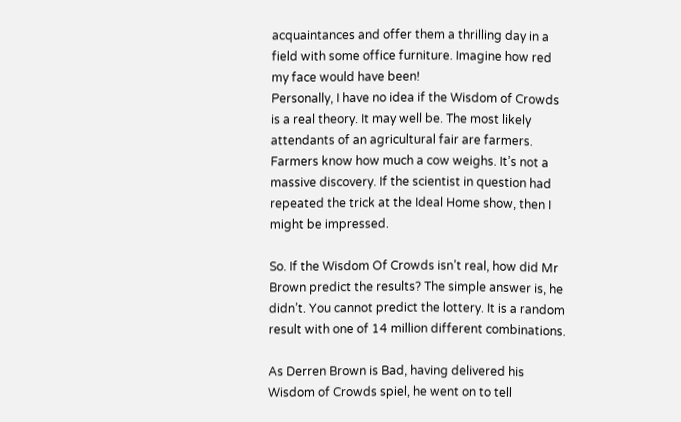acquaintances and offer them a thrilling day in a field with some office furniture. Imagine how red my face would have been!
Personally, I have no idea if the Wisdom of Crowds is a real theory. It may well be. The most likely attendants of an agricultural fair are farmers. Farmers know how much a cow weighs. It’s not a massive discovery. If the scientist in question had repeated the trick at the Ideal Home show, then I might be impressed.

So. If the Wisdom Of Crowds isn’t real, how did Mr Brown predict the results? The simple answer is, he didn’t. You cannot predict the lottery. It is a random result with one of 14 million different combinations.

As Derren Brown is Bad, having delivered his Wisdom of Crowds spiel, he went on to tell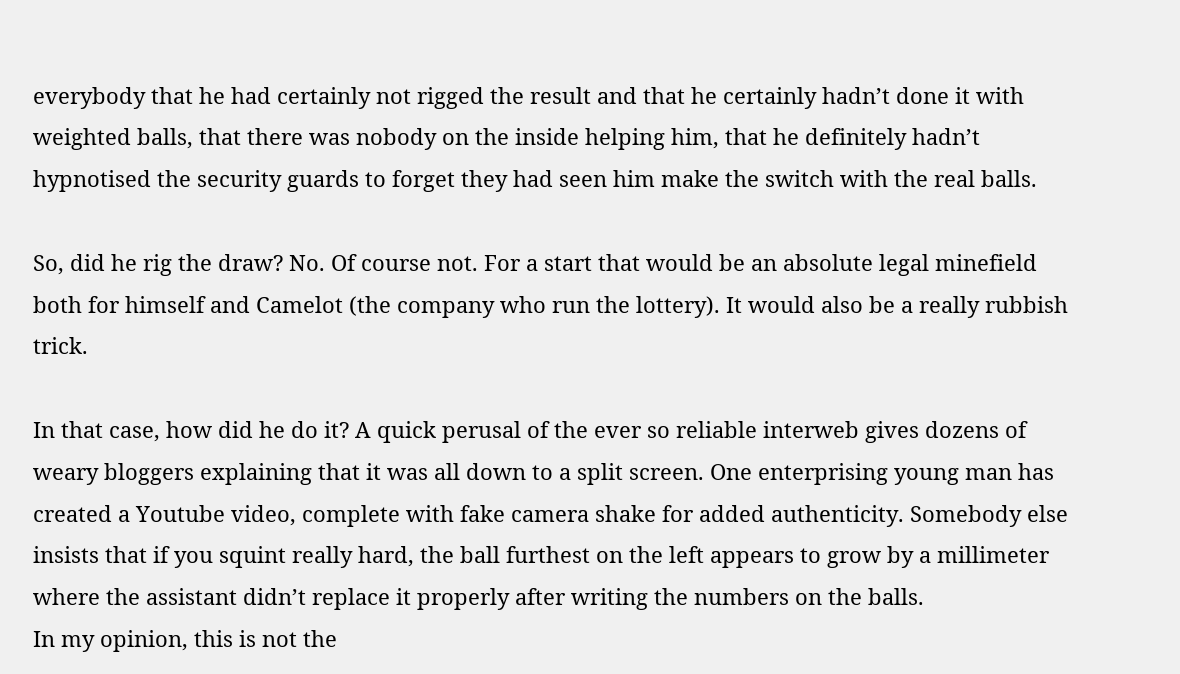everybody that he had certainly not rigged the result and that he certainly hadn’t done it with weighted balls, that there was nobody on the inside helping him, that he definitely hadn’t hypnotised the security guards to forget they had seen him make the switch with the real balls.

So, did he rig the draw? No. Of course not. For a start that would be an absolute legal minefield both for himself and Camelot (the company who run the lottery). It would also be a really rubbish trick.

In that case, how did he do it? A quick perusal of the ever so reliable interweb gives dozens of weary bloggers explaining that it was all down to a split screen. One enterprising young man has created a Youtube video, complete with fake camera shake for added authenticity. Somebody else insists that if you squint really hard, the ball furthest on the left appears to grow by a millimeter where the assistant didn’t replace it properly after writing the numbers on the balls.
In my opinion, this is not the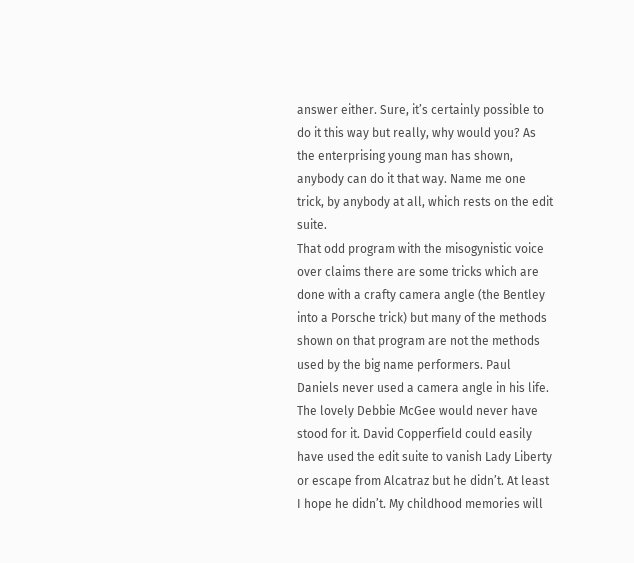answer either. Sure, it’s certainly possible to do it this way but really, why would you? As the enterprising young man has shown, anybody can do it that way. Name me one trick, by anybody at all, which rests on the edit suite.
That odd program with the misogynistic voice over claims there are some tricks which are done with a crafty camera angle (the Bentley into a Porsche trick) but many of the methods shown on that program are not the methods used by the big name performers. Paul Daniels never used a camera angle in his life. The lovely Debbie McGee would never have stood for it. David Copperfield could easily have used the edit suite to vanish Lady Liberty or escape from Alcatraz but he didn’t. At least I hope he didn’t. My childhood memories will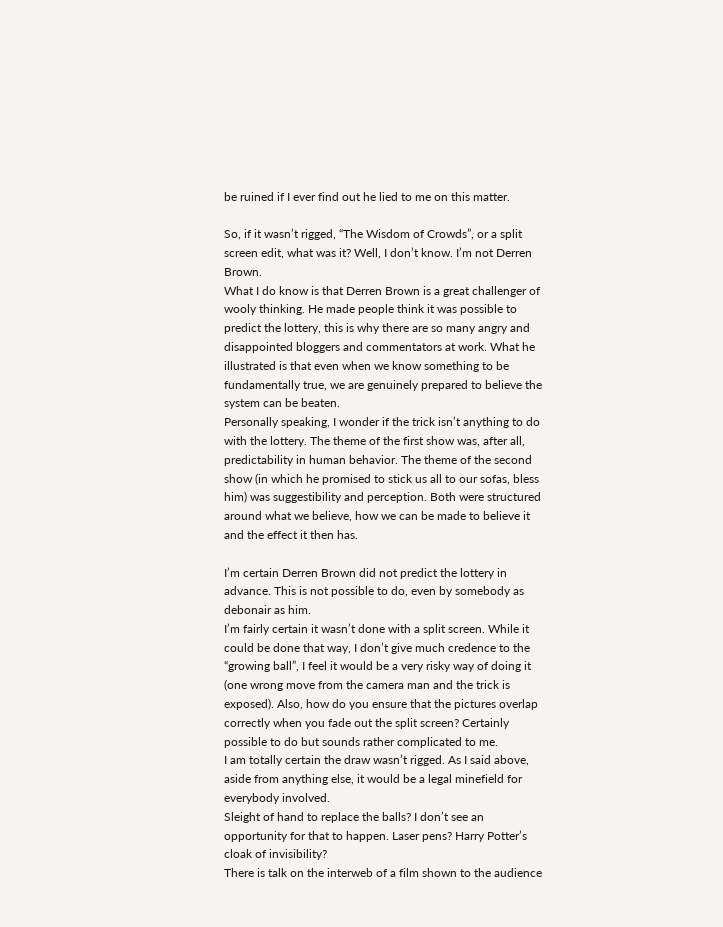be ruined if I ever find out he lied to me on this matter.

So, if it wasn’t rigged, “The Wisdom of Crowds”, or a split screen edit, what was it? Well, I don’t know. I’m not Derren Brown.
What I do know is that Derren Brown is a great challenger of wooly thinking. He made people think it was possible to predict the lottery, this is why there are so many angry and disappointed bloggers and commentators at work. What he illustrated is that even when we know something to be fundamentally true, we are genuinely prepared to believe the system can be beaten.
Personally speaking, I wonder if the trick isn’t anything to do with the lottery. The theme of the first show was, after all, predictability in human behavior. The theme of the second show (in which he promised to stick us all to our sofas, bless him) was suggestibility and perception. Both were structured around what we believe, how we can be made to believe it and the effect it then has.

I’m certain Derren Brown did not predict the lottery in advance. This is not possible to do, even by somebody as debonair as him.
I’m fairly certain it wasn’t done with a split screen. While it could be done that way, I don’t give much credence to the “growing ball”, I feel it would be a very risky way of doing it (one wrong move from the camera man and the trick is exposed). Also, how do you ensure that the pictures overlap correctly when you fade out the split screen? Certainly possible to do but sounds rather complicated to me.
I am totally certain the draw wasn’t rigged. As I said above, aside from anything else, it would be a legal minefield for everybody involved.
Sleight of hand to replace the balls? I don’t see an opportunity for that to happen. Laser pens? Harry Potter’s cloak of invisibility?
There is talk on the interweb of a film shown to the audience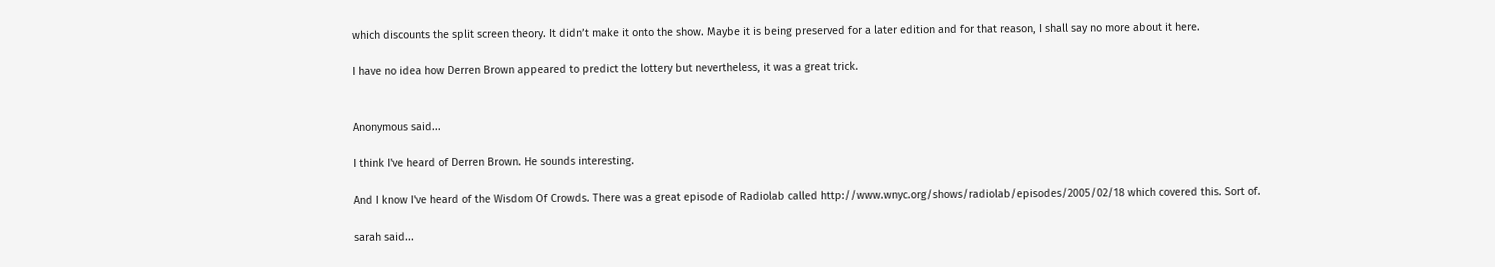which discounts the split screen theory. It didn’t make it onto the show. Maybe it is being preserved for a later edition and for that reason, I shall say no more about it here.

I have no idea how Derren Brown appeared to predict the lottery but nevertheless, it was a great trick.


Anonymous said...

I think I've heard of Derren Brown. He sounds interesting.

And I know I've heard of the Wisdom Of Crowds. There was a great episode of Radiolab called http://www.wnyc.org/shows/radiolab/episodes/2005/02/18 which covered this. Sort of.

sarah said...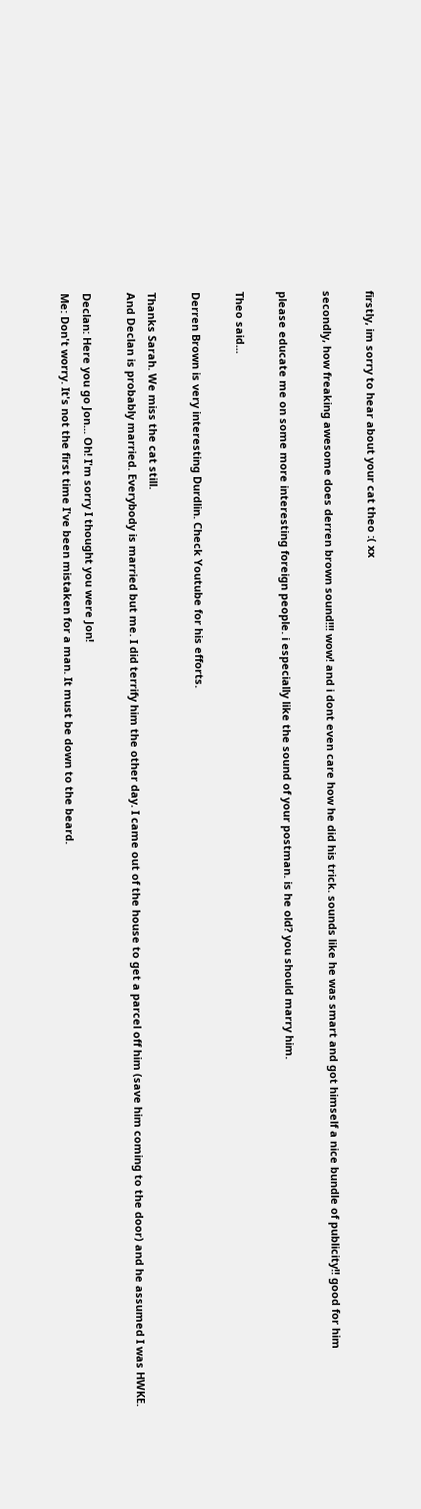firstly, im sorry to hear about your cat theo :( xx

secondly, how freaking awesome does derren brown sound!!! wow! and i dont even care how he did his trick. sounds like he was smart and got himself a nice bundle of publicity!! good for him

please educate me on some more interesting foreign people. i especially like the sound of your postman. is he old? you should marry him.

Theo said...

Derren Brown is very interesting Durdlin. Check Youtube for his efforts.

Thanks Sarah. We miss the cat still.
And Declan is probably married. Everybody is married but me. I did terrify him the other day. I came out of the house to get a parcel off him (save him coming to the door) and he assumed I was HWKE.

Declan: Here you go Jon... Oh! I'm sorry I thought you were Jon!
Me: Don't worry. It's not the first time I've been mistaken for a man. It must be down to the beard.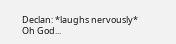Declan: *laughs nervously* Oh God...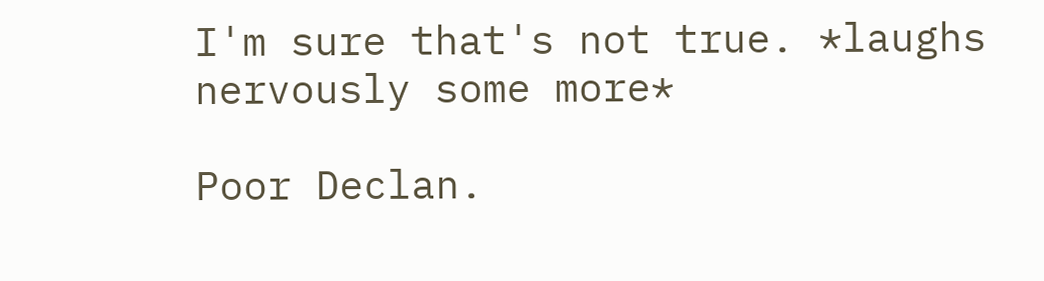I'm sure that's not true. *laughs nervously some more*

Poor Declan.